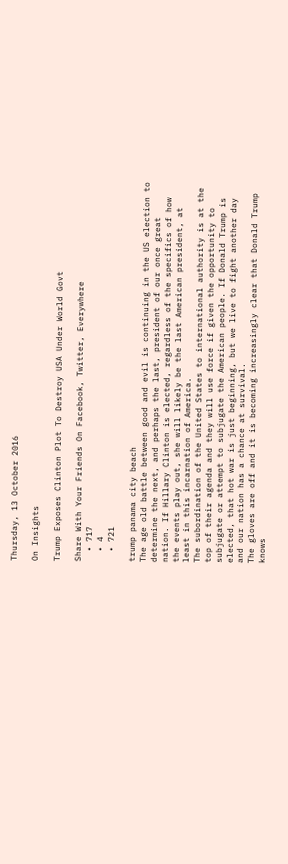Thursday, 13 October 2016

On Insights

Trump Exposes Clinton Plot To Destroy USA Under World Govt

Share With Your Friends On Facebook, Twitter, Everywhere
  • 717
  • 4
  • 721

trump panama city beach
The age old battle between good and evil is continuing in the US election to determine the next, and perhaps the last, president of our once great nation. If Hillary Clinton is elected, regardless of the specifics of how the events play out, she will likely be the last American president, at least in this incarnation of America.
The subordination of the United States to international authority is at the top of their agenda and they will use force if given the opportunity to subjugate or attempt to subjugate the American people. If Donald Trump is elected, that hot war is just beginning, but we live to fight another day and our nation has a chance at survival.
The gloves are off and it is becoming increasingly clear that Donald Trump knows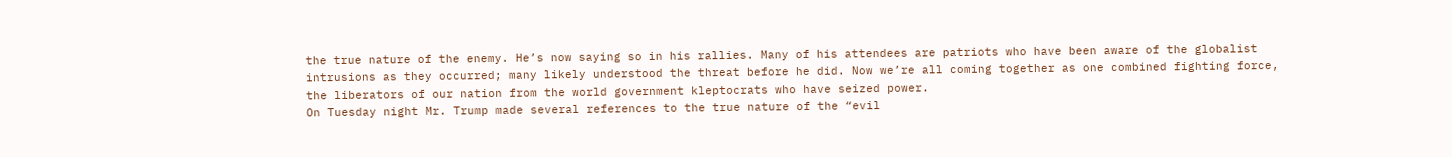the true nature of the enemy. He’s now saying so in his rallies. Many of his attendees are patriots who have been aware of the globalist intrusions as they occurred; many likely understood the threat before he did. Now we’re all coming together as one combined fighting force, the liberators of our nation from the world government kleptocrats who have seized power.
On Tuesday night Mr. Trump made several references to the true nature of the “evil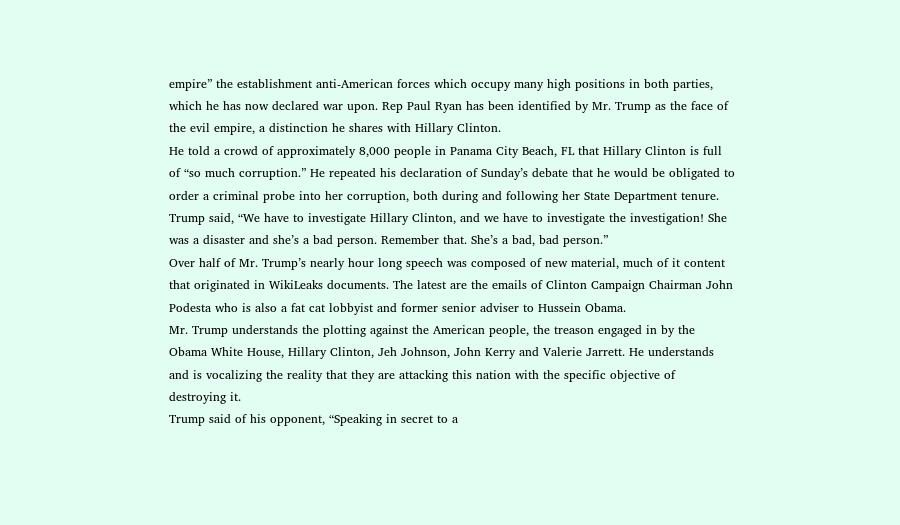empire” the establishment anti-American forces which occupy many high positions in both parties, which he has now declared war upon. Rep Paul Ryan has been identified by Mr. Trump as the face of the evil empire, a distinction he shares with Hillary Clinton.
He told a crowd of approximately 8,000 people in Panama City Beach, FL that Hillary Clinton is full of “so much corruption.” He repeated his declaration of Sunday’s debate that he would be obligated to order a criminal probe into her corruption, both during and following her State Department tenure.
Trump said, “We have to investigate Hillary Clinton, and we have to investigate the investigation! She was a disaster and she’s a bad person. Remember that. She’s a bad, bad person.”
Over half of Mr. Trump’s nearly hour long speech was composed of new material, much of it content that originated in WikiLeaks documents. The latest are the emails of Clinton Campaign Chairman John Podesta who is also a fat cat lobbyist and former senior adviser to Hussein Obama.
Mr. Trump understands the plotting against the American people, the treason engaged in by the Obama White House, Hillary Clinton, Jeh Johnson, John Kerry and Valerie Jarrett. He understands and is vocalizing the reality that they are attacking this nation with the specific objective of destroying it.
Trump said of his opponent, “Speaking in secret to a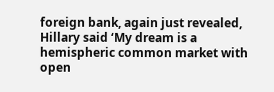foreign bank, again just revealed, Hillary said ‘My dream is a hemispheric common market with open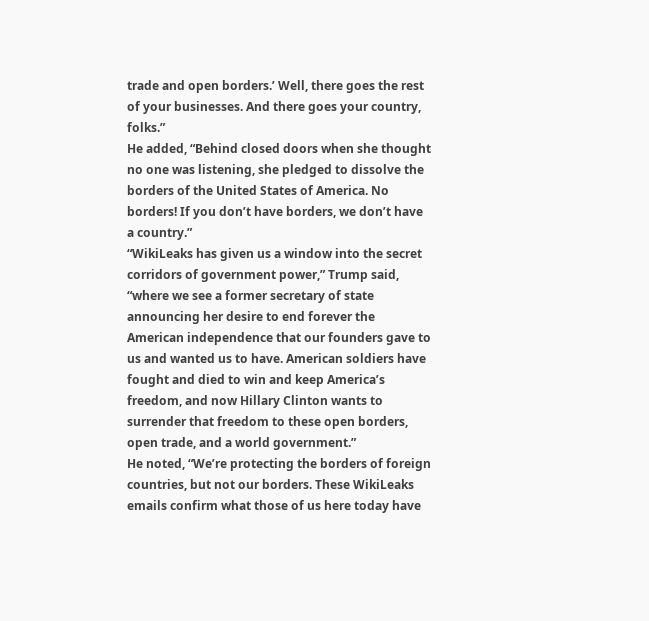trade and open borders.’ Well, there goes the rest of your businesses. And there goes your country, folks.”
He added, “Behind closed doors when she thought no one was listening, she pledged to dissolve the borders of the United States of America. No borders! If you don’t have borders, we don’t have a country.”
“WikiLeaks has given us a window into the secret corridors of government power,” Trump said, “where we see a former secretary of state announcing her desire to end forever the American independence that our founders gave to us and wanted us to have. American soldiers have fought and died to win and keep America’s freedom, and now Hillary Clinton wants to surrender that freedom to these open borders, open trade, and a world government.”
He noted, “We’re protecting the borders of foreign countries, but not our borders. These WikiLeaks emails confirm what those of us here today have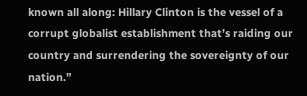known all along: Hillary Clinton is the vessel of a corrupt globalist establishment that’s raiding our country and surrendering the sovereignty of our nation.”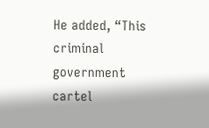He added, “This criminal government cartel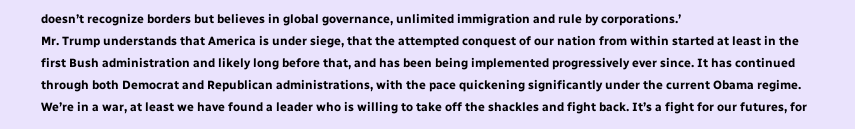doesn’t recognize borders but believes in global governance, unlimited immigration and rule by corporations.’
Mr. Trump understands that America is under siege, that the attempted conquest of our nation from within started at least in the first Bush administration and likely long before that, and has been being implemented progressively ever since. It has continued through both Democrat and Republican administrations, with the pace quickening significantly under the current Obama regime.
We’re in a war, at least we have found a leader who is willing to take off the shackles and fight back. It’s a fight for our futures, for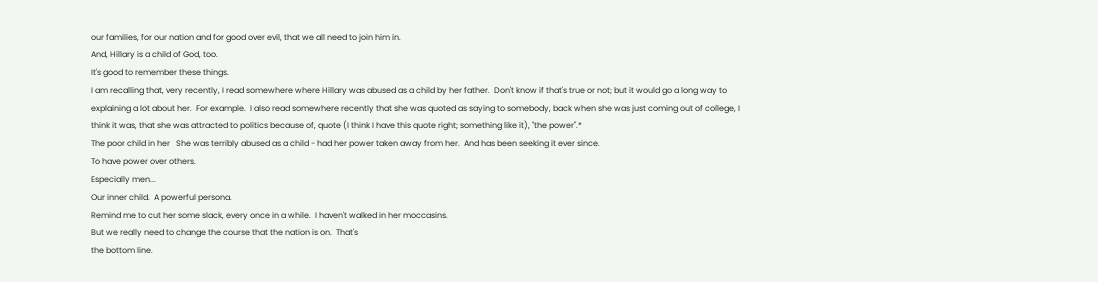our families, for our nation and for good over evil, that we all need to join him in.
And, Hillary is a child of God, too.
It's good to remember these things.
I am recalling that, very recently, I read somewhere where Hillary was abused as a child by her father.  Don't know if that's true or not; but it would go a long way to explaining a lot about her.  For example.  I also read somewhere recently that she was quoted as saying to somebody, back when she was just coming out of college, I think it was, that she was attracted to politics because of, quote (I think I have this quote right; something like it), "the power".*
The poor child in her   She was terribly abused as a child - had her power taken away from her.  And has been seeking it ever since.
To have power over others.
Especially men...
Our inner child.  A powerful persona.
Remind me to cut her some slack, every once in a while.  I haven't walked in her moccasins.
But we really need to change the course that the nation is on.  That's
the bottom line.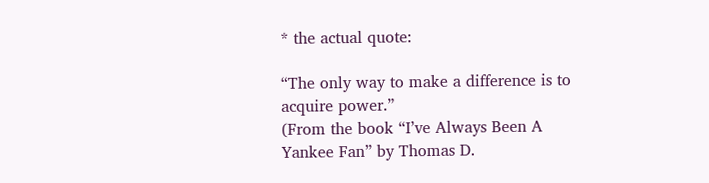* the actual quote:

“The only way to make a difference is to acquire power.”
(From the book “I’ve Always Been A Yankee Fan” by Thomas D.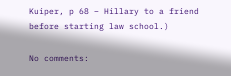Kuiper, p 68 – Hillary to a friend before starting law school.)

No comments: